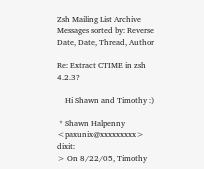Zsh Mailing List Archive
Messages sorted by: Reverse Date, Date, Thread, Author

Re: Extract CTIME in zsh 4.2.3?

    Hi Shawn and Timothy :)

 * Shawn Halpenny <paxunix@xxxxxxxxx> dixit:
> On 8/22/05, Timothy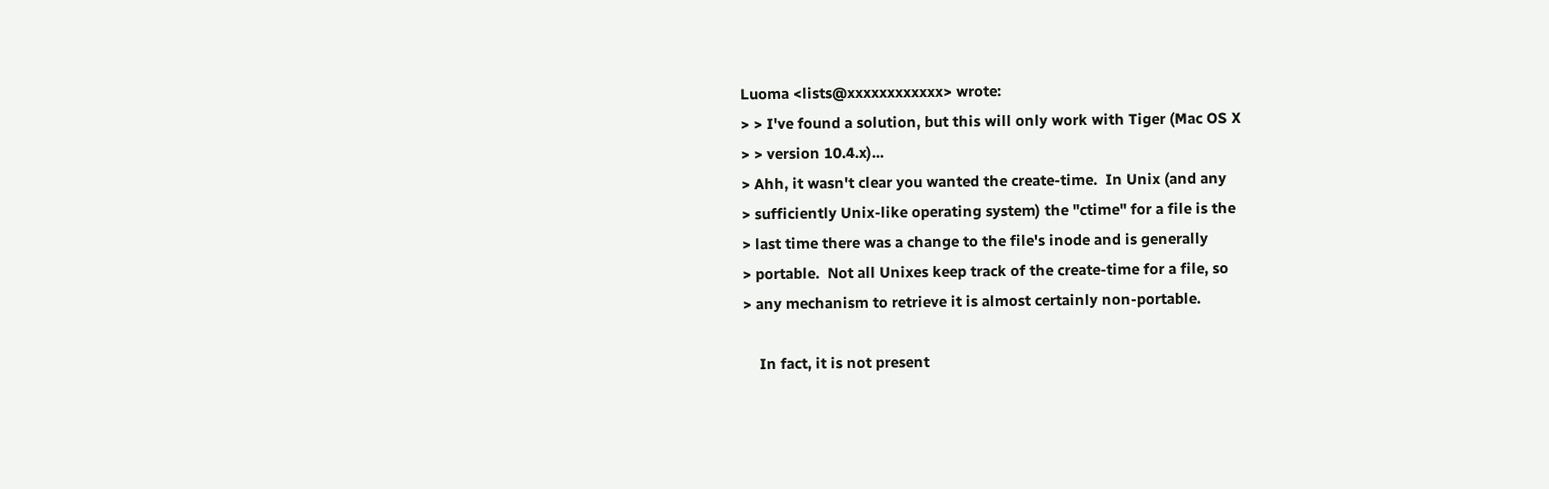Luoma <lists@xxxxxxxxxxxx> wrote:
> > I've found a solution, but this will only work with Tiger (Mac OS X
> > version 10.4.x)...
> Ahh, it wasn't clear you wanted the create-time.  In Unix (and any
> sufficiently Unix-like operating system) the "ctime" for a file is the
> last time there was a change to the file's inode and is generally
> portable.  Not all Unixes keep track of the create-time for a file, so
> any mechanism to retrieve it is almost certainly non-portable.

    In fact, it is not present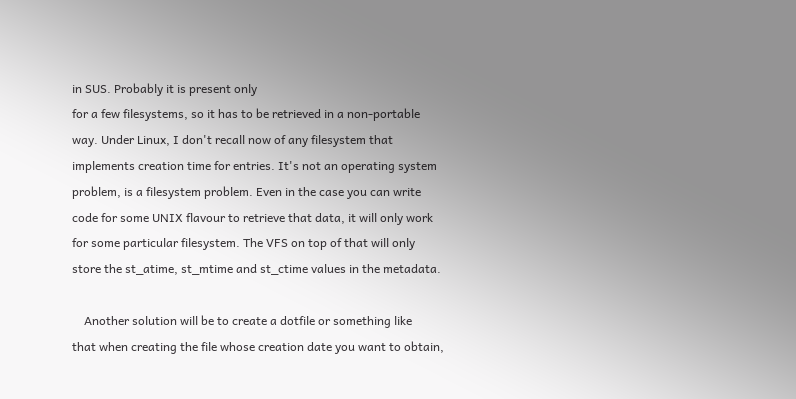in SUS. Probably it is present only
for a few filesystems, so it has to be retrieved in a non-portable
way. Under Linux, I don't recall now of any filesystem that
implements creation time for entries. It's not an operating system
problem, is a filesystem problem. Even in the case you can write
code for some UNIX flavour to retrieve that data, it will only work
for some particular filesystem. The VFS on top of that will only
store the st_atime, st_mtime and st_ctime values in the metadata.

    Another solution will be to create a dotfile or something like
that when creating the file whose creation date you want to obtain,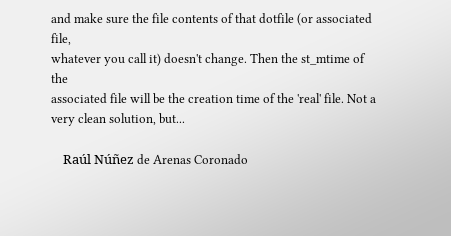and make sure the file contents of that dotfile (or associated file,
whatever you call it) doesn't change. Then the st_mtime of the
associated file will be the creation time of the 'real' file. Not a
very clean solution, but...

    Raúl Núñez de Arenas Coronado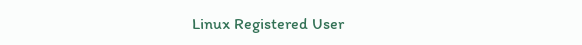Linux Registered User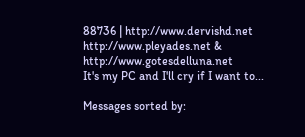88736 | http://www.dervishd.net
http://www.pleyades.net & http://www.gotesdelluna.net
It's my PC and I'll cry if I want to...

Messages sorted by: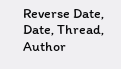Reverse Date, Date, Thread, Author